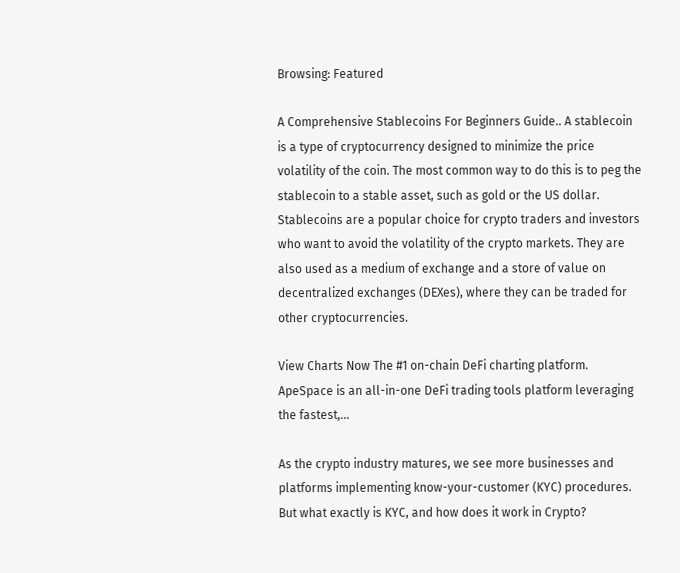Browsing: Featured

A Comprehensive Stablecoins For Beginners Guide.. A stablecoin is a type of cryptocurrency designed to minimize the price volatility of the coin. The most common way to do this is to peg the stablecoin to a stable asset, such as gold or the US dollar. Stablecoins are a popular choice for crypto traders and investors who want to avoid the volatility of the crypto markets. They are also used as a medium of exchange and a store of value on decentralized exchanges (DEXes), where they can be traded for other cryptocurrencies.

View Charts Now The #1 on-chain DeFi charting platform. ApeSpace is an all-in-one DeFi trading tools platform leveraging the fastest,…

As the crypto industry matures, we see more businesses and platforms implementing know-your-customer (KYC) procedures. But what exactly is KYC, and how does it work in Crypto?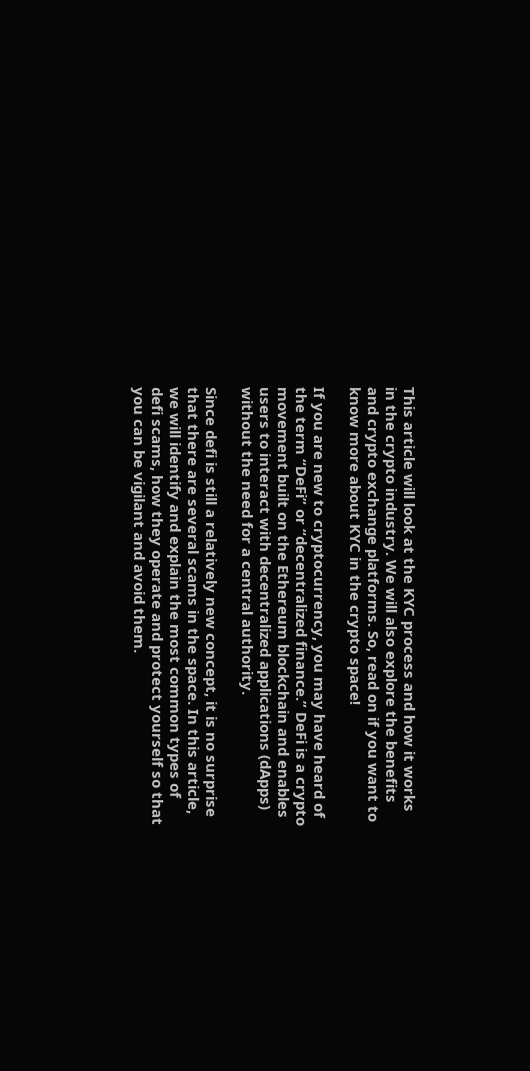This article will look at the KYC process and how it works in the crypto industry. We will also explore the benefits and crypto exchange platforms. So, read on if you want to know more about KYC in the crypto space!

If you are new to cryptocurrency, you may have heard of the term “DeFi” or “decentralized finance.” DeFi is a crypto movement built on the Ethereum blockchain and enables users to interact with decentralized applications (dApps) without the need for a central authority.

Since defi is still a relatively new concept, it is no surprise that there are several scams in the space. In this article, we will identify and explain the most common types of defi scams, how they operate and protect yourself so that you can be vigilant and avoid them.